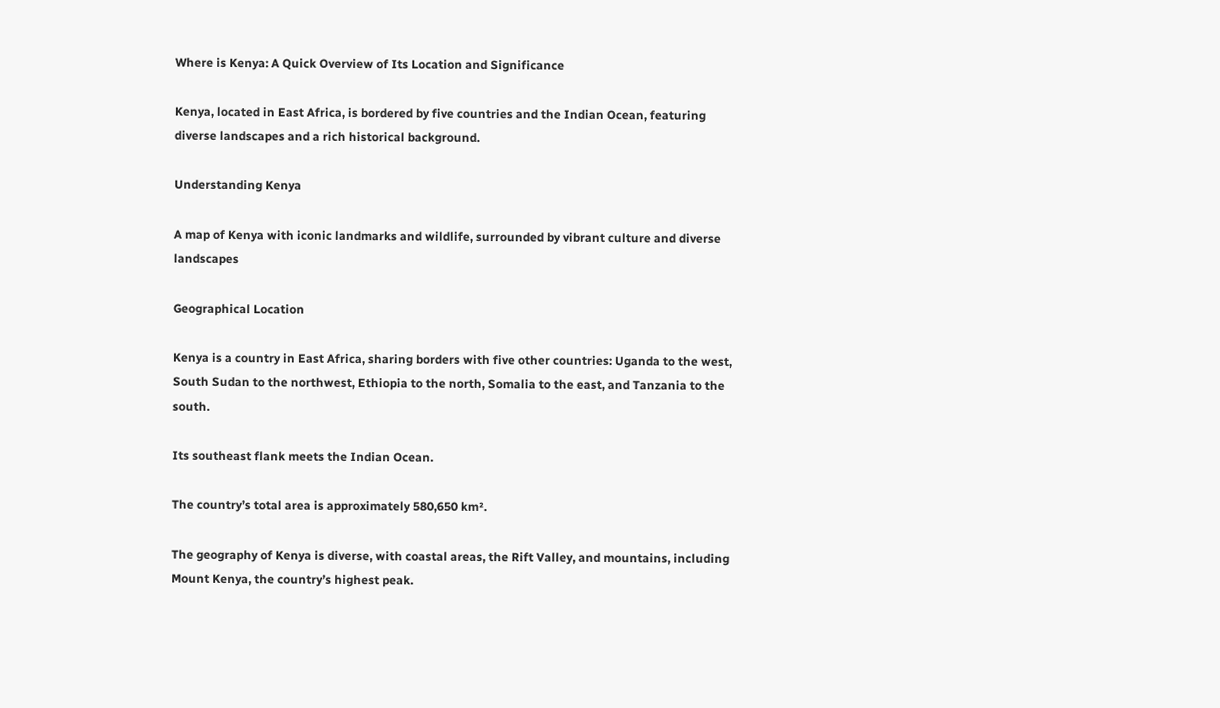Where is Kenya: A Quick Overview of Its Location and Significance

Kenya, located in East Africa, is bordered by five countries and the Indian Ocean, featuring diverse landscapes and a rich historical background.

Understanding Kenya

A map of Kenya with iconic landmarks and wildlife, surrounded by vibrant culture and diverse landscapes

Geographical Location

Kenya is a country in East Africa, sharing borders with five other countries: Uganda to the west, South Sudan to the northwest, Ethiopia to the north, Somalia to the east, and Tanzania to the south.

Its southeast flank meets the Indian Ocean.

The country’s total area is approximately 580,650 km².

The geography of Kenya is diverse, with coastal areas, the Rift Valley, and mountains, including Mount Kenya, the country’s highest peak.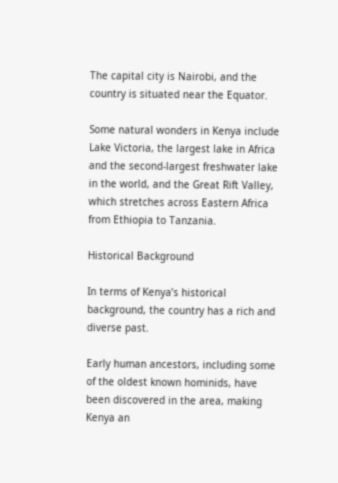The capital city is Nairobi, and the country is situated near the Equator.

Some natural wonders in Kenya include Lake Victoria, the largest lake in Africa and the second-largest freshwater lake in the world, and the Great Rift Valley, which stretches across Eastern Africa from Ethiopia to Tanzania.

Historical Background

In terms of Kenya’s historical background, the country has a rich and diverse past.

Early human ancestors, including some of the oldest known hominids, have been discovered in the area, making Kenya an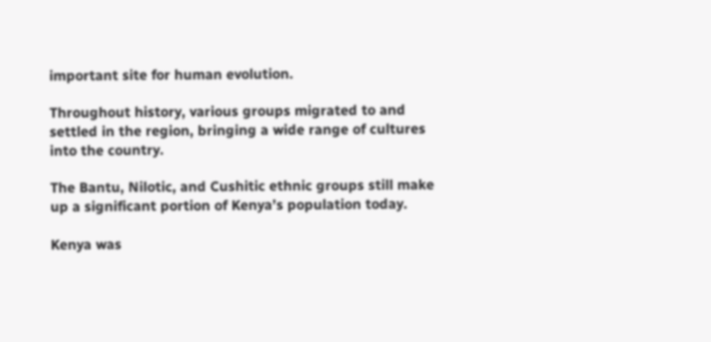important site for human evolution.

Throughout history, various groups migrated to and settled in the region, bringing a wide range of cultures into the country.

The Bantu, Nilotic, and Cushitic ethnic groups still make up a significant portion of Kenya’s population today.

Kenya was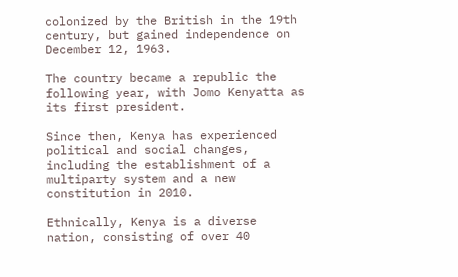colonized by the British in the 19th century, but gained independence on December 12, 1963.

The country became a republic the following year, with Jomo Kenyatta as its first president.

Since then, Kenya has experienced political and social changes, including the establishment of a multiparty system and a new constitution in 2010.

Ethnically, Kenya is a diverse nation, consisting of over 40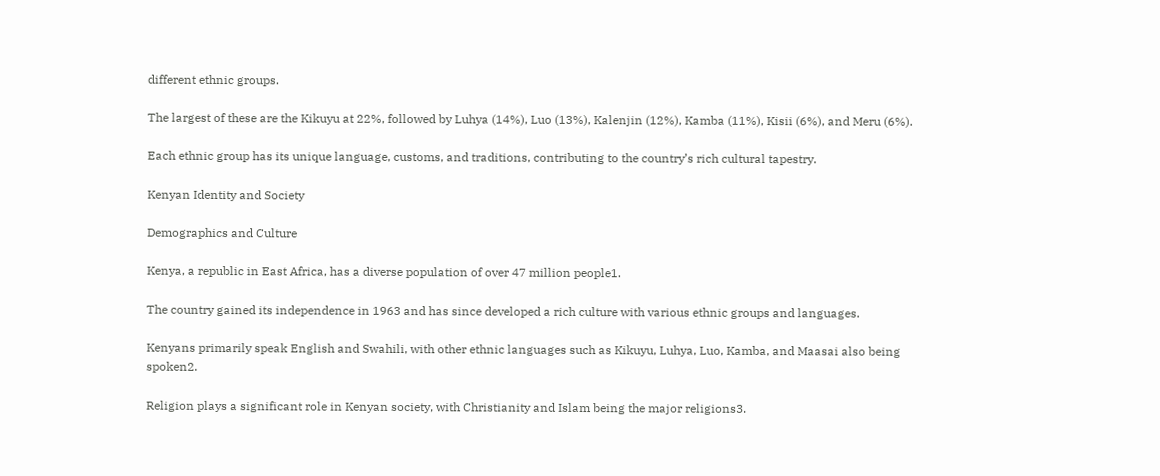different ethnic groups.

The largest of these are the Kikuyu at 22%, followed by Luhya (14%), Luo (13%), Kalenjin (12%), Kamba (11%), Kisii (6%), and Meru (6%).

Each ethnic group has its unique language, customs, and traditions, contributing to the country’s rich cultural tapestry.

Kenyan Identity and Society

Demographics and Culture

Kenya, a republic in East Africa, has a diverse population of over 47 million people1.

The country gained its independence in 1963 and has since developed a rich culture with various ethnic groups and languages.

Kenyans primarily speak English and Swahili, with other ethnic languages such as Kikuyu, Luhya, Luo, Kamba, and Maasai also being spoken2.

Religion plays a significant role in Kenyan society, with Christianity and Islam being the major religions3.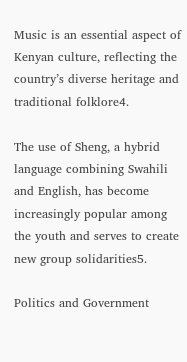Music is an essential aspect of Kenyan culture, reflecting the country’s diverse heritage and traditional folklore4.

The use of Sheng, a hybrid language combining Swahili and English, has become increasingly popular among the youth and serves to create new group solidarities5.

Politics and Government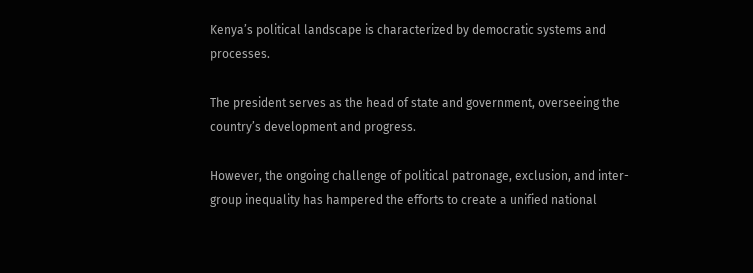Kenya’s political landscape is characterized by democratic systems and processes.

The president serves as the head of state and government, overseeing the country’s development and progress.

However, the ongoing challenge of political patronage, exclusion, and inter-group inequality has hampered the efforts to create a unified national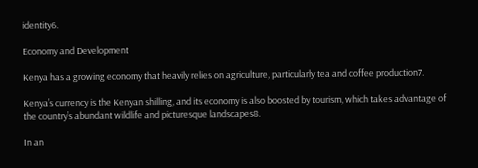identity6.

Economy and Development

Kenya has a growing economy that heavily relies on agriculture, particularly tea and coffee production7.

Kenya’s currency is the Kenyan shilling, and its economy is also boosted by tourism, which takes advantage of the country’s abundant wildlife and picturesque landscapes8.

In an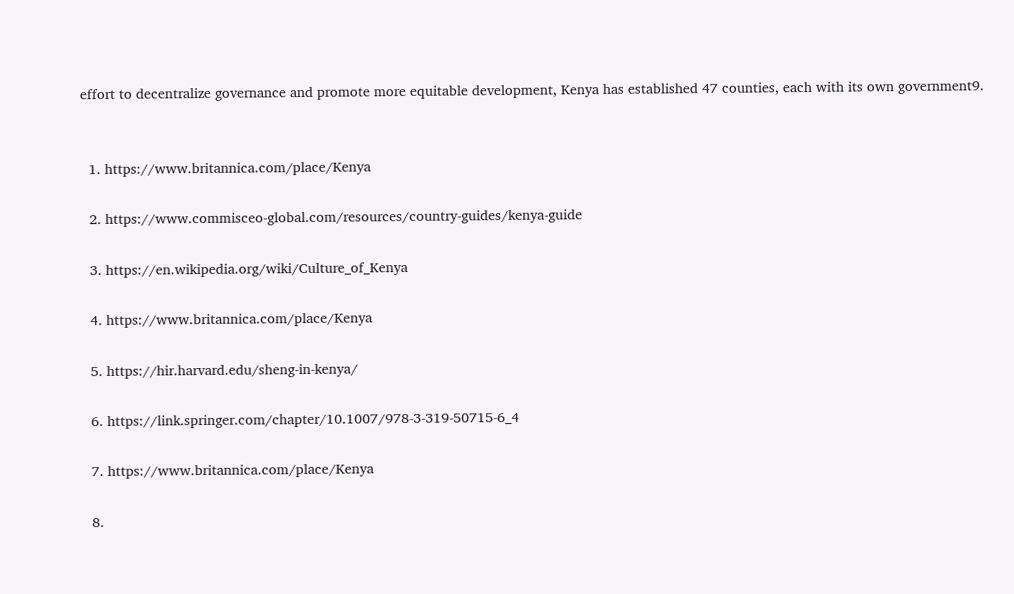effort to decentralize governance and promote more equitable development, Kenya has established 47 counties, each with its own government9.


  1. https://www.britannica.com/place/Kenya

  2. https://www.commisceo-global.com/resources/country-guides/kenya-guide

  3. https://en.wikipedia.org/wiki/Culture_of_Kenya

  4. https://www.britannica.com/place/Kenya

  5. https://hir.harvard.edu/sheng-in-kenya/

  6. https://link.springer.com/chapter/10.1007/978-3-319-50715-6_4

  7. https://www.britannica.com/place/Kenya

  8.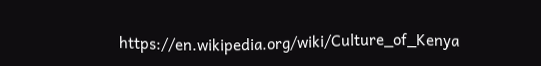https://en.wikipedia.org/wiki/Culture_of_Kenya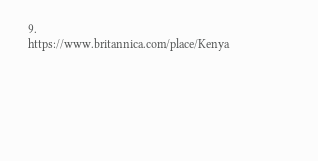9. https://www.britannica.com/place/Kenya